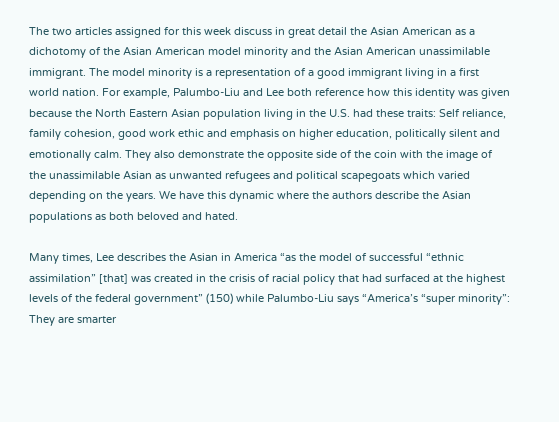The two articles assigned for this week discuss in great detail the Asian American as a dichotomy of the Asian American model minority and the Asian American unassimilable immigrant. The model minority is a representation of a good immigrant living in a first world nation. For example, Palumbo-Liu and Lee both reference how this identity was given because the North Eastern Asian population living in the U.S. had these traits: Self reliance, family cohesion, good work ethic and emphasis on higher education, politically silent and emotionally calm. They also demonstrate the opposite side of the coin with the image of the unassimilable Asian as unwanted refugees and political scapegoats which varied depending on the years. We have this dynamic where the authors describe the Asian populations as both beloved and hated.

Many times, Lee describes the Asian in America “as the model of successful “ethnic assimilation” [that] was created in the crisis of racial policy that had surfaced at the highest levels of the federal government” (150) while Palumbo-Liu says “America’s “super minority”: They are smarter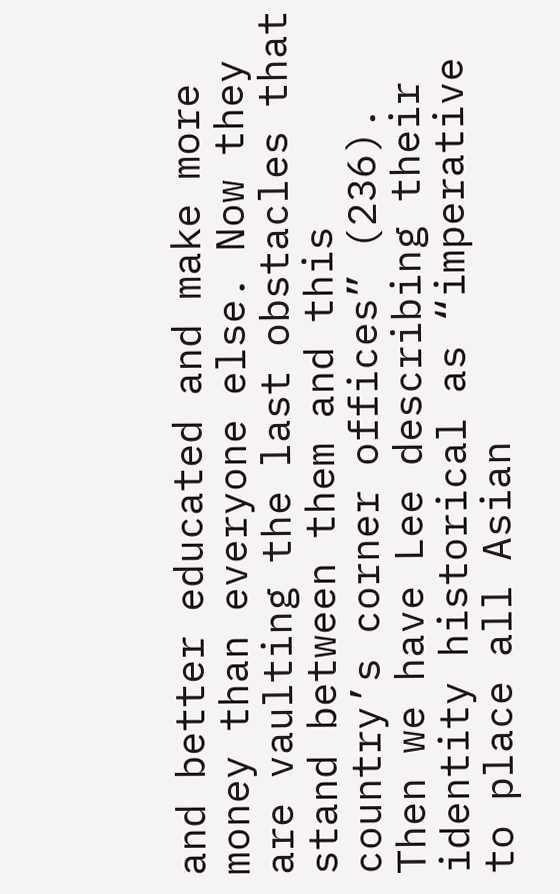and better educated and make more money than everyone else. Now they are vaulting the last obstacles that stand between them and this country’s corner offices” (236). Then we have Lee describing their identity historical as “imperative to place all Asian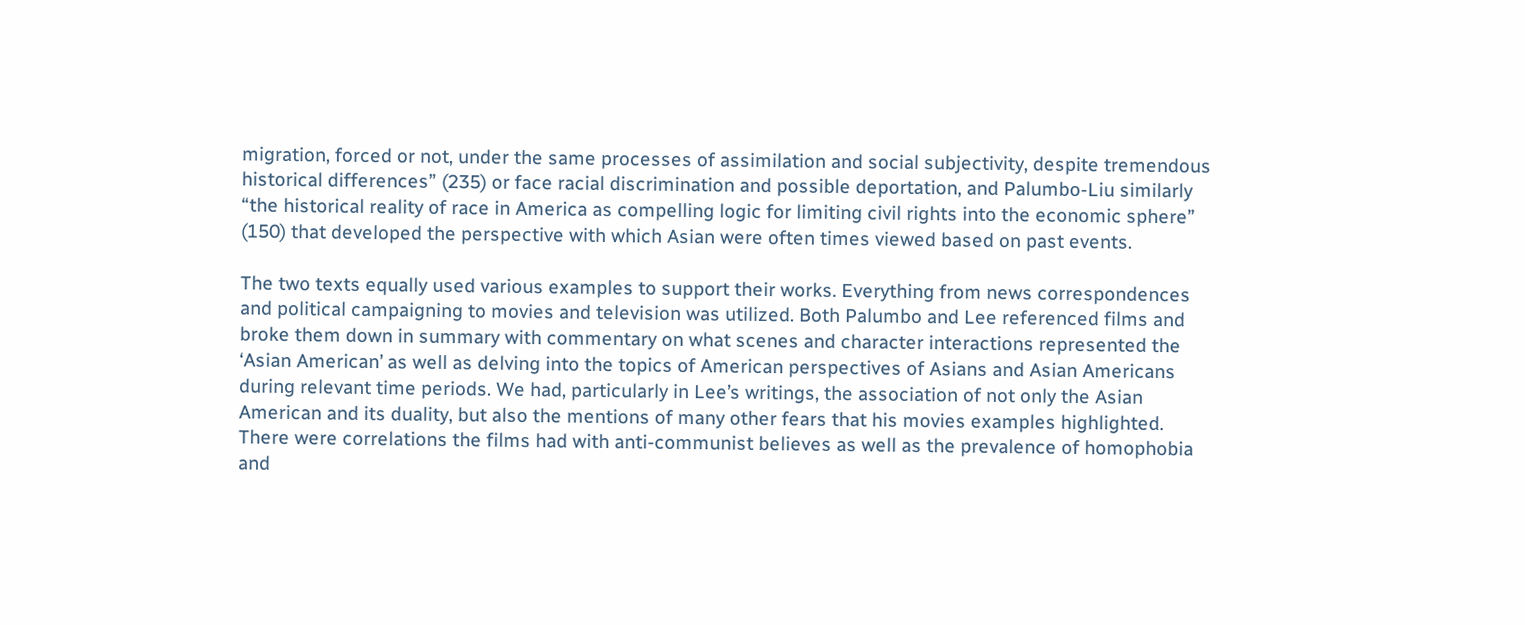migration, forced or not, under the same processes of assimilation and social subjectivity, despite tremendous historical differences” (235) or face racial discrimination and possible deportation, and Palumbo-Liu similarly “the historical reality of race in America as compelling logic for limiting civil rights into the economic sphere” (150) that developed the perspective with which Asian were often times viewed based on past events.

The two texts equally used various examples to support their works. Everything from news correspondences and political campaigning to movies and television was utilized. Both Palumbo and Lee referenced films and broke them down in summary with commentary on what scenes and character interactions represented the ‘Asian American’ as well as delving into the topics of American perspectives of Asians and Asian Americans during relevant time periods. We had, particularly in Lee’s writings, the association of not only the Asian American and its duality, but also the mentions of many other fears that his movies examples highlighted. There were correlations the films had with anti-communist believes as well as the prevalence of homophobia and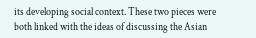its developing social context. These two pieces were both linked with the ideas of discussing the Asian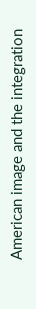American image and the integration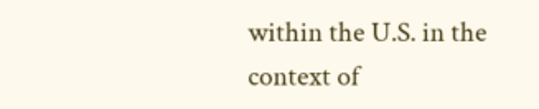within the U.S. in the context of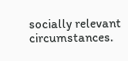socially relevant circumstances.